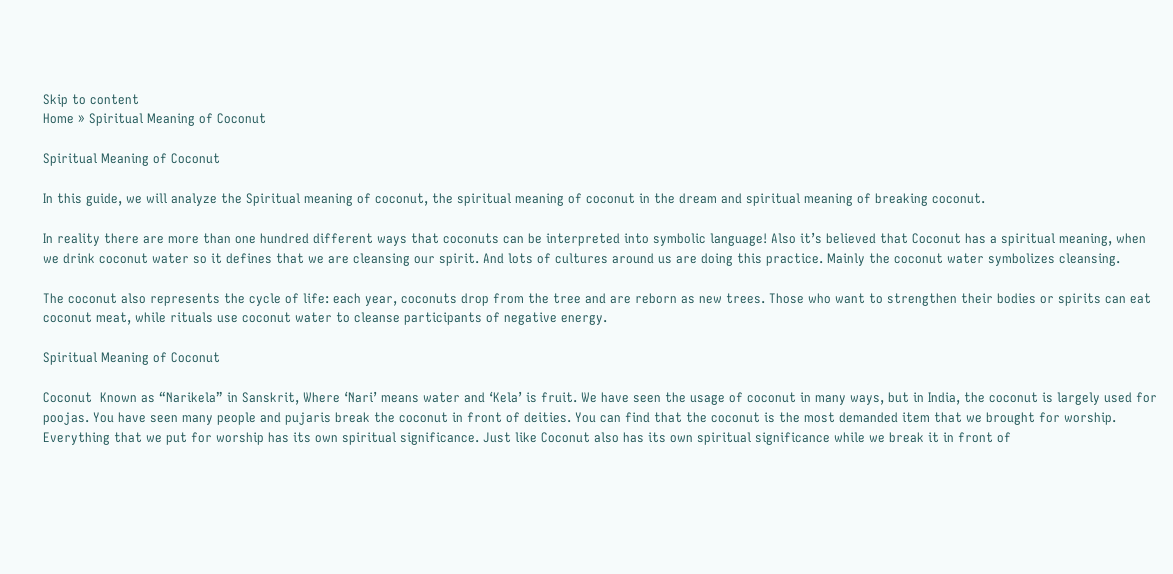Skip to content
Home » Spiritual Meaning of Coconut

Spiritual Meaning of Coconut

In this guide, we will analyze the Spiritual meaning of coconut, the spiritual meaning of coconut in the dream and spiritual meaning of breaking coconut.

In reality there are more than one hundred different ways that coconuts can be interpreted into symbolic language! Also it’s believed that Coconut has a spiritual meaning, when we drink coconut water so it defines that we are cleansing our spirit. And lots of cultures around us are doing this practice. Mainly the coconut water symbolizes cleansing.

The coconut also represents the cycle of life: each year, coconuts drop from the tree and are reborn as new trees. Those who want to strengthen their bodies or spirits can eat coconut meat, while rituals use coconut water to cleanse participants of negative energy.

Spiritual Meaning of Coconut

Coconut  Known as “Narikela” in Sanskrit, Where ‘Nari’ means water and ‘Kela’ is fruit. We have seen the usage of coconut in many ways, but in India, the coconut is largely used for poojas. You have seen many people and pujaris break the coconut in front of deities. You can find that the coconut is the most demanded item that we brought for worship. Everything that we put for worship has its own spiritual significance. Just like Coconut also has its own spiritual significance while we break it in front of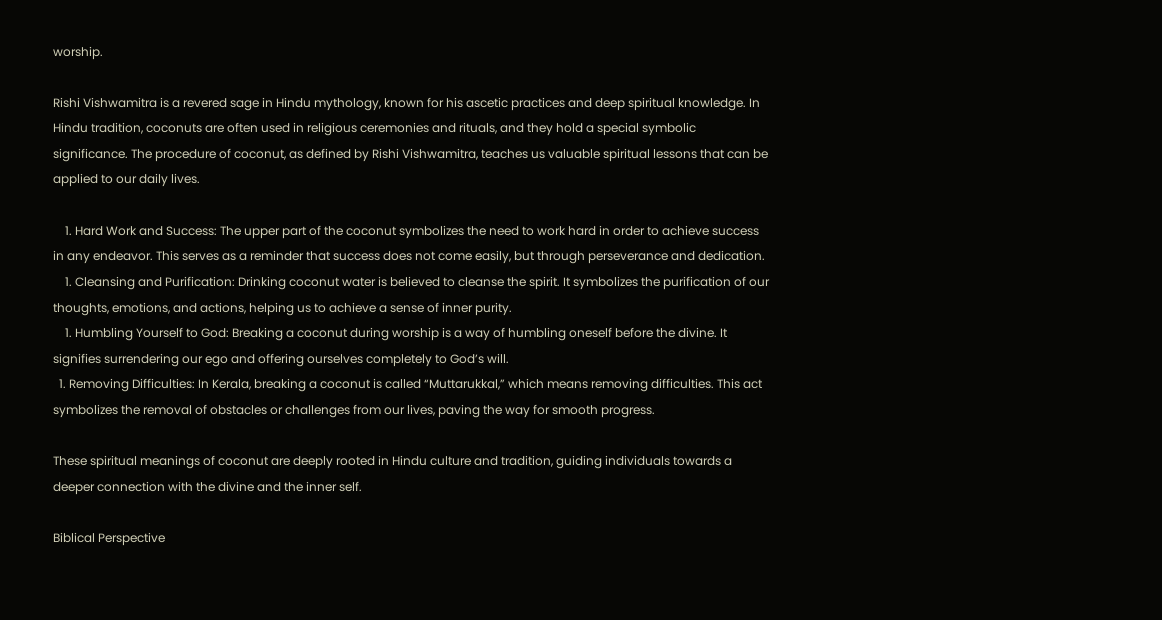worship.

Rishi Vishwamitra is a revered sage in Hindu mythology, known for his ascetic practices and deep spiritual knowledge. In Hindu tradition, coconuts are often used in religious ceremonies and rituals, and they hold a special symbolic significance. The procedure of coconut, as defined by Rishi Vishwamitra, teaches us valuable spiritual lessons that can be applied to our daily lives.

    1. Hard Work and Success: The upper part of the coconut symbolizes the need to work hard in order to achieve success in any endeavor. This serves as a reminder that success does not come easily, but through perseverance and dedication.
    1. Cleansing and Purification: Drinking coconut water is believed to cleanse the spirit. It symbolizes the purification of our thoughts, emotions, and actions, helping us to achieve a sense of inner purity.
    1. Humbling Yourself to God: Breaking a coconut during worship is a way of humbling oneself before the divine. It signifies surrendering our ego and offering ourselves completely to God’s will.
  1. Removing Difficulties: In Kerala, breaking a coconut is called “Muttarukkal,” which means removing difficulties. This act symbolizes the removal of obstacles or challenges from our lives, paving the way for smooth progress.

These spiritual meanings of coconut are deeply rooted in Hindu culture and tradition, guiding individuals towards a deeper connection with the divine and the inner self.

Biblical Perspective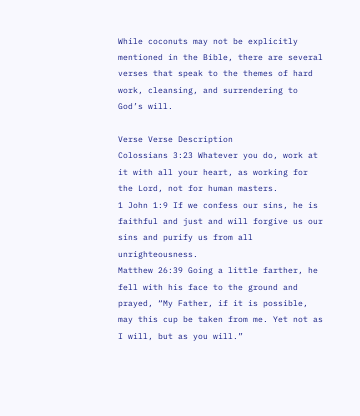While coconuts may not be explicitly mentioned in the Bible, there are several verses that speak to the themes of hard work, cleansing, and surrendering to God’s will.

Verse Verse Description
Colossians 3:23 Whatever you do, work at it with all your heart, as working for the Lord, not for human masters.
1 John 1:9 If we confess our sins, he is faithful and just and will forgive us our sins and purify us from all unrighteousness.
Matthew 26:39 Going a little farther, he fell with his face to the ground and prayed, “My Father, if it is possible, may this cup be taken from me. Yet not as I will, but as you will.”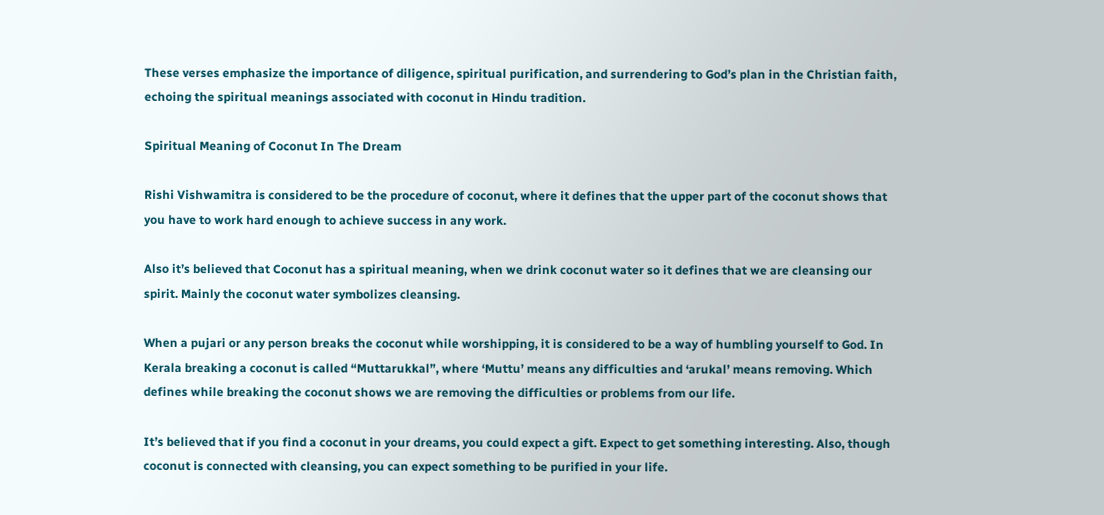These verses emphasize the importance of diligence, spiritual purification, and surrendering to God’s plan in the Christian faith, echoing the spiritual meanings associated with coconut in Hindu tradition.

Spiritual Meaning of Coconut In The Dream

Rishi Vishwamitra is considered to be the procedure of coconut, where it defines that the upper part of the coconut shows that you have to work hard enough to achieve success in any work.

Also it’s believed that Coconut has a spiritual meaning, when we drink coconut water so it defines that we are cleansing our spirit. Mainly the coconut water symbolizes cleansing.

When a pujari or any person breaks the coconut while worshipping, it is considered to be a way of humbling yourself to God. In Kerala breaking a coconut is called “Muttarukkal”, where ‘Muttu’ means any difficulties and ‘arukal’ means removing. Which defines while breaking the coconut shows we are removing the difficulties or problems from our life.

It’s believed that if you find a coconut in your dreams, you could expect a gift. Expect to get something interesting. Also, though coconut is connected with cleansing, you can expect something to be purified in your life.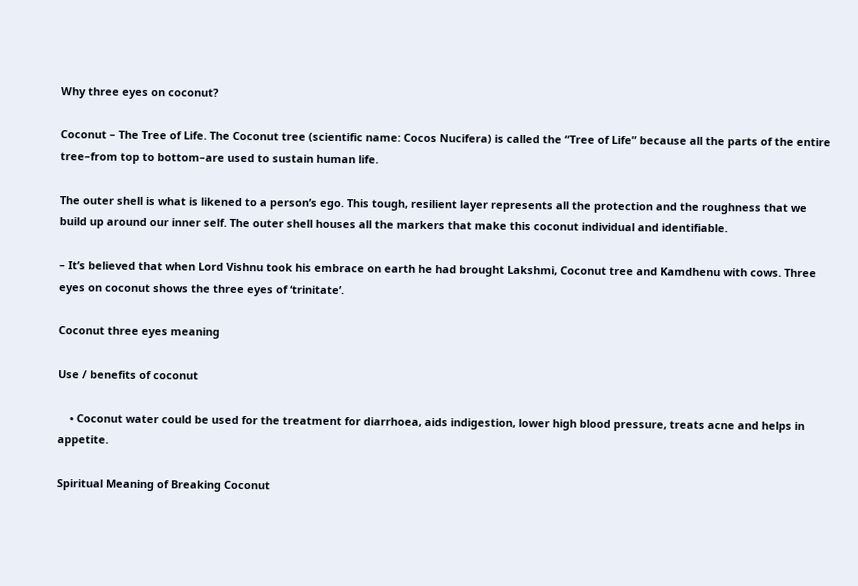Why three eyes on coconut?

Coconut – The Tree of Life. The Coconut tree (scientific name: Cocos Nucifera) is called the “Tree of Life” because all the parts of the entire tree–from top to bottom–are used to sustain human life.

The outer shell is what is likened to a person’s ego. This tough, resilient layer represents all the protection and the roughness that we build up around our inner self. The outer shell houses all the markers that make this coconut individual and identifiable.

– It’s believed that when Lord Vishnu took his embrace on earth he had brought Lakshmi, Coconut tree and Kamdhenu with cows. Three eyes on coconut shows the three eyes of ‘trinitate’.

Coconut three eyes meaning

Use / benefits of coconut

    • Coconut water could be used for the treatment for diarrhoea, aids indigestion, lower high blood pressure, treats acne and helps in appetite.

Spiritual Meaning of Breaking Coconut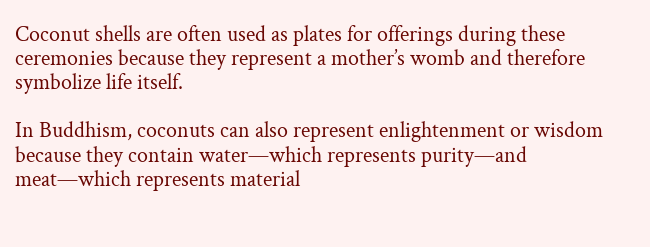Coconut shells are often used as plates for offerings during these ceremonies because they represent a mother’s womb and therefore symbolize life itself.

In Buddhism, coconuts can also represent enlightenment or wisdom because they contain water—which represents purity—and meat—which represents material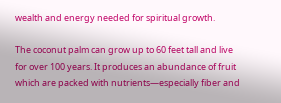wealth and energy needed for spiritual growth.

The coconut palm can grow up to 60 feet tall and live for over 100 years. It produces an abundance of fruit which are packed with nutrients—especially fiber and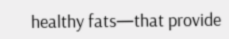healthy fats—that provide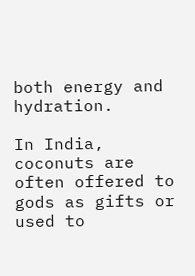both energy and hydration.

In India, coconuts are often offered to gods as gifts or used to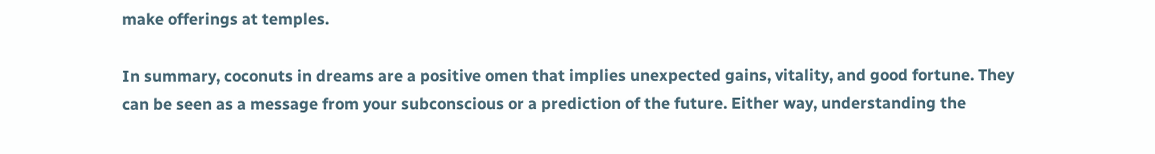make offerings at temples.

In summary, coconuts in dreams are a positive omen that implies unexpected gains, vitality, and good fortune. They can be seen as a message from your subconscious or a prediction of the future. Either way, understanding the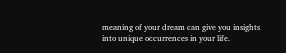meaning of your dream can give you insights into unique occurrences in your life.